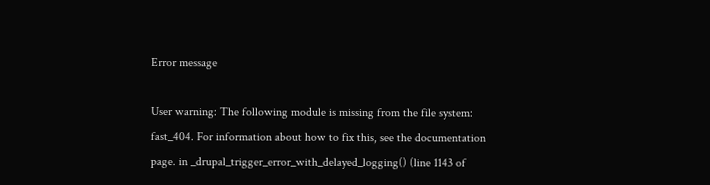Error message

User warning: The following module is missing from the file system: fast_404. For information about how to fix this, see the documentation page. in _drupal_trigger_error_with_delayed_logging() (line 1143 of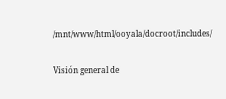/mnt/www/html/ooyala/docroot/includes/

Visión general de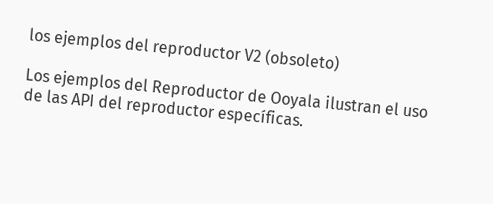los ejemplos del reproductor V2 (obsoleto)

Los ejemplos del Reproductor de Ooyala ilustran el uso de las API del reproductor específicas.